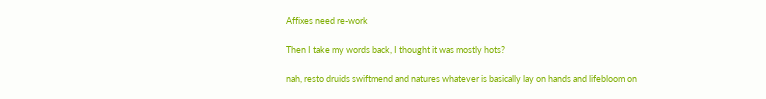Affixes need re-work

Then I take my words back, I thought it was mostly hots?

nah, resto druids swiftmend and natures whatever is basically lay on hands and lifebloom on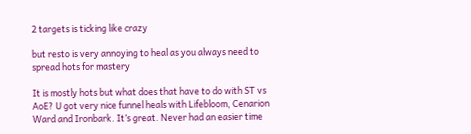2 targets is ticking like crazy

but resto is very annoying to heal as you always need to spread hots for mastery

It is mostly hots but what does that have to do with ST vs AoE? U got very nice funnel heals with Lifebloom, Cenarion Ward and Ironbark. It’s great. Never had an easier time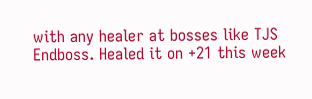with any healer at bosses like TJS Endboss. Healed it on +21 this week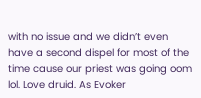with no issue and we didn’t even have a second dispel for most of the time cause our priest was going oom lol. Love druid. As Evoker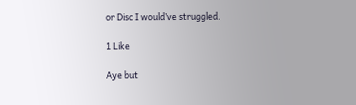or Disc I would’ve struggled.

1 Like

Aye but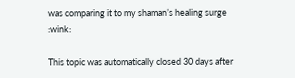was comparing it to my shaman’s healing surge :wink:

This topic was automatically closed 30 days after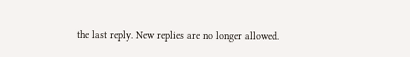the last reply. New replies are no longer allowed.